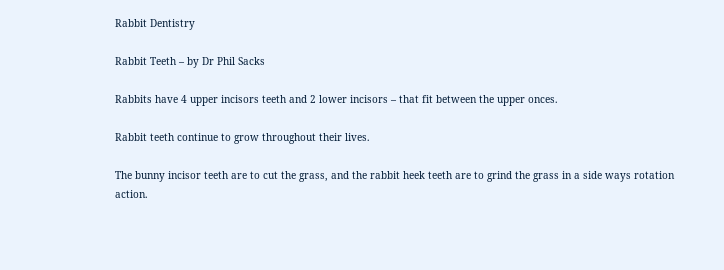Rabbit Dentistry

Rabbit Teeth – by Dr Phil Sacks

Rabbits have 4 upper incisors teeth and 2 lower incisors – that fit between the upper onces.

Rabbit teeth continue to grow throughout their lives.

The bunny incisor teeth are to cut the grass, and the rabbit heek teeth are to grind the grass in a side ways rotation action.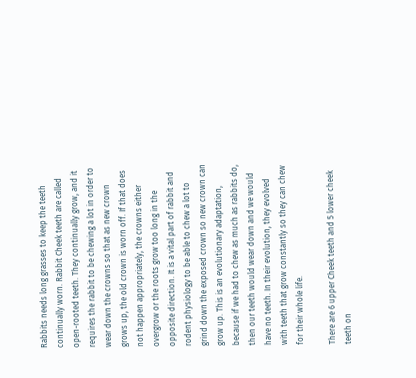Rabbits needs long grasses to keep the teeth continually worn. Rabbit Cheek teeth are called open-rooted teeth. They continually grow, and it requires the rabbit to be chewing a lot in order to wear down the crowns so that as new crown grows up, the old crown is worn off. If that does not happen appropriately, the crowns either overgrow or the roots grow too long in the opposite direction. It is a vital part of rabbit and rodent physiology to be able to chew a lot to grind down the exposed crown so new crown can grow up. This is an evolutionary adaptation, because if we had to chew as much as rabbits do, then our teeth would wear down and we would have no teeth. In their evolution, they evolved with teeth that grow constantly so they can chew for their whole life.

There are 6 upper Cheek teeth and 5 lower cheek teeth on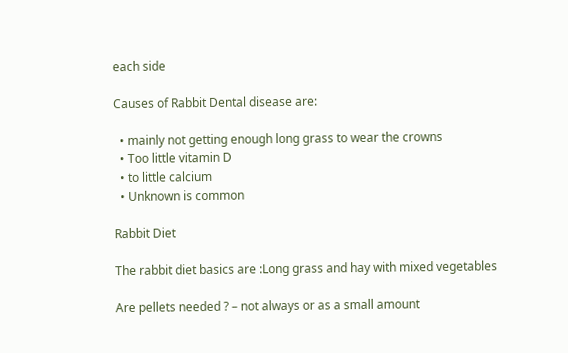each side

Causes of Rabbit Dental disease are:

  • mainly not getting enough long grass to wear the crowns
  • Too little vitamin D
  • to little calcium
  • Unknown is common

Rabbit Diet

The rabbit diet basics are :Long grass and hay with mixed vegetables

Are pellets needed ? – not always or as a small amount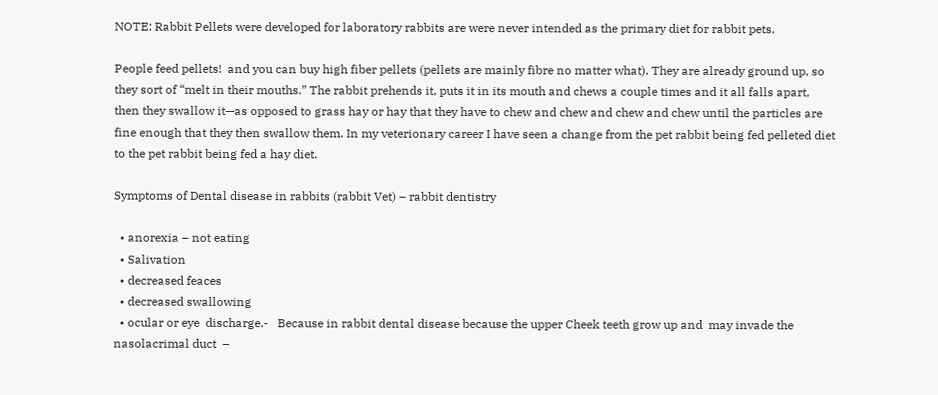NOTE: Rabbit Pellets were developed for laboratory rabbits are were never intended as the primary diet for rabbit pets.

People feed pellets!  and you can buy high fiber pellets (pellets are mainly fibre no matter what). They are already ground up, so they sort of “melt in their mouths.” The rabbit prehends it, puts it in its mouth and chews a couple times and it all falls apart, then they swallow it—as opposed to grass hay or hay that they have to chew and chew and chew and chew until the particles are fine enough that they then swallow them. In my veterionary career I have seen a change from the pet rabbit being fed pelleted diet to the pet rabbit being fed a hay diet.

Symptoms of Dental disease in rabbits (rabbit Vet) – rabbit dentistry

  • anorexia – not eating
  • Salivation
  • decreased feaces
  • decreased swallowing
  • ocular or eye  discharge.-   Because in rabbit dental disease because the upper Cheek teeth grow up and  may invade the nasolacrimal duct  –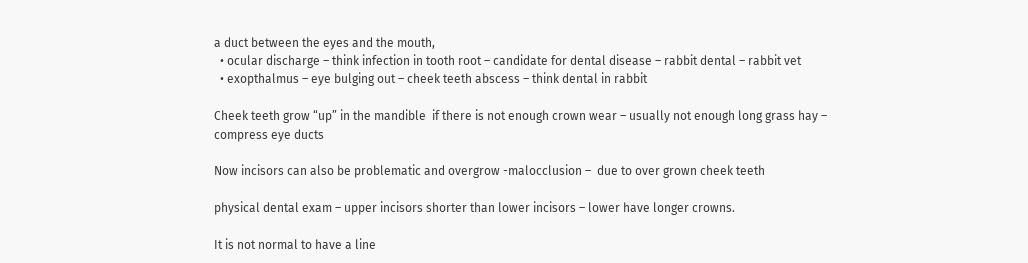a duct between the eyes and the mouth,
  • ocular discharge – think infection in tooth root – candidate for dental disease – rabbit dental – rabbit vet
  • exopthalmus – eye bulging out – cheek teeth abscess – think dental in rabbit

Cheek teeth grow “up” in the mandible  if there is not enough crown wear – usually not enough long grass hay – compress eye ducts

Now incisors can also be problematic and overgrow -malocclusion –  due to over grown cheek teeth

physical dental exam – upper incisors shorter than lower incisors – lower have longer crowns.

It is not normal to have a line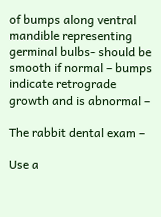of bumps along ventral mandible representing germinal bulbs- should be smooth if normal – bumps indicate retrograde growth and is abnormal –

The rabbit dental exam –

Use a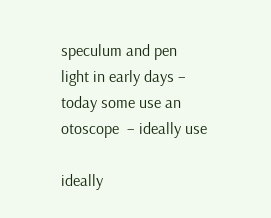speculum and pen light in early days – today some use an otoscope  – ideally use

ideally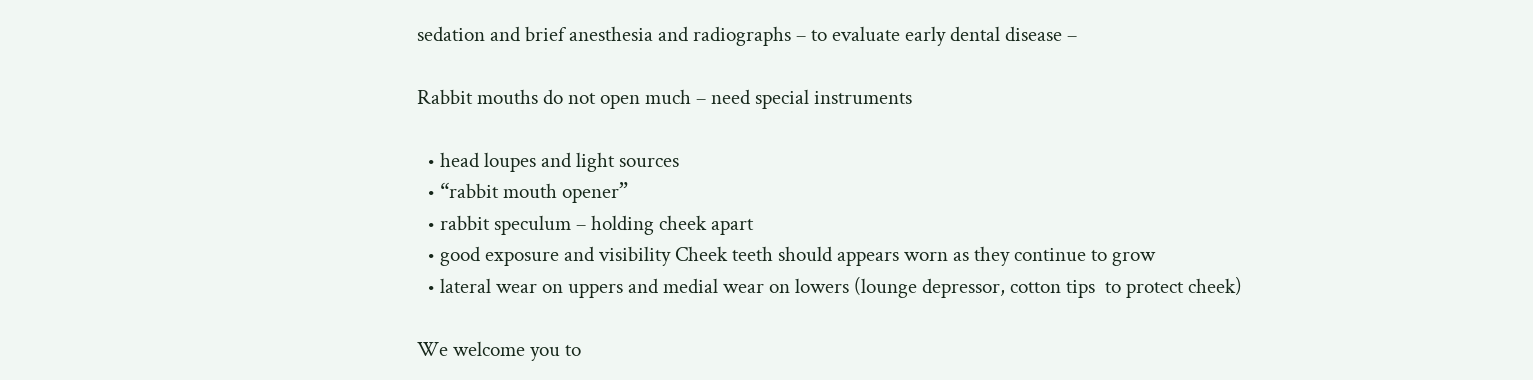sedation and brief anesthesia and radiographs – to evaluate early dental disease –

Rabbit mouths do not open much – need special instruments

  • head loupes and light sources
  • “rabbit mouth opener”
  • rabbit speculum – holding cheek apart
  • good exposure and visibility Cheek teeth should appears worn as they continue to grow
  • lateral wear on uppers and medial wear on lowers (lounge depressor, cotton tips  to protect cheek)

We welcome you to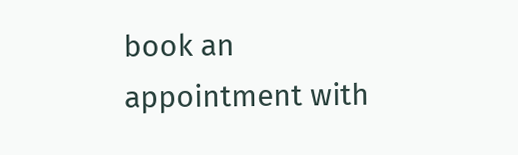book an appointment with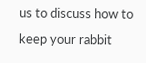us to discuss how to keep your rabbit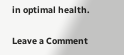in optimal health.

Leave a Comment